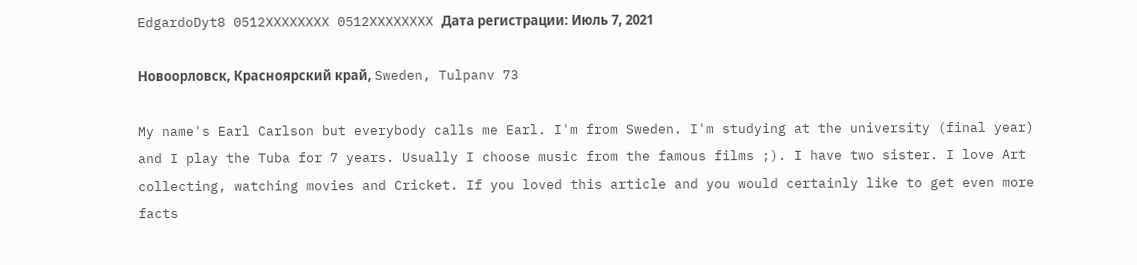EdgardoDyt8 0512XXXXXXXX 0512XXXXXXXX Дата регистрации: Июль 7, 2021

Новоорловск, Красноярский край, Sweden, Tulpanv 73

My name's Earl Carlson but everybody calls me Earl. I'm from Sweden. I'm studying at the university (final year) and I play the Tuba for 7 years. Usually I choose music from the famous films ;). I have two sister. I love Art collecting, watching movies and Cricket. If you loved this article and you would certainly like to get even more facts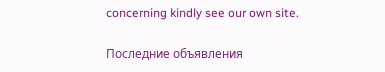concerning kindly see our own site.

Последние объявления